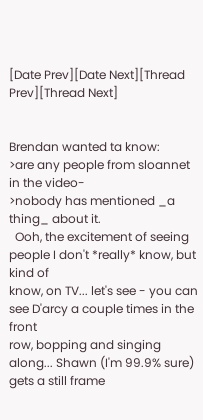[Date Prev][Date Next][Thread Prev][Thread Next]


Brendan wanted ta know:
>are any people from sloannet in the video-
>nobody has mentioned _a thing_ about it.
  Ooh, the excitement of seeing people I don't *really* know, but kind of
know, on TV... let's see - you can see D'arcy a couple times in the front
row, bopping and singing along... Shawn (I'm 99.9% sure) gets a still frame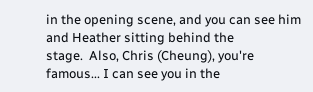in the opening scene, and you can see him and Heather sitting behind the
stage.  Also, Chris (Cheung), you're famous... I can see you in the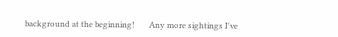background at the beginning!       Any more sightings I've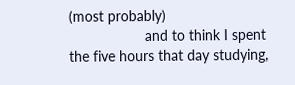(most probably)
                   and to think I spent the five hours that day studying,